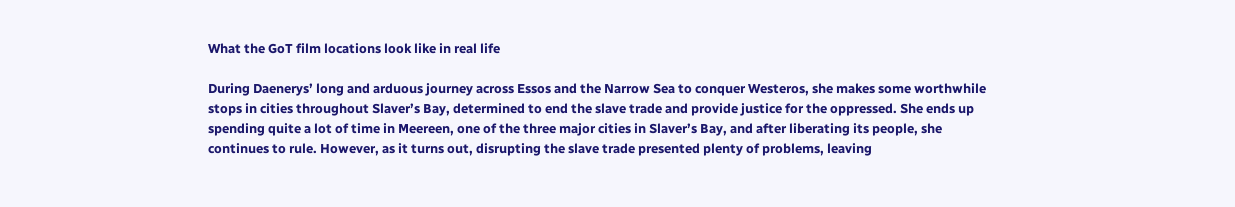What the GoT film locations look like in real life

During Daenerys’ long and arduous journey across Essos and the Narrow Sea to conquer Westeros, she makes some worthwhile stops in cities throughout Slaver’s Bay, determined to end the slave trade and provide justice for the oppressed. She ends up spending quite a lot of time in Meereen, one of the three major cities in Slaver’s Bay, and after liberating its people, she continues to rule. However, as it turns out, disrupting the slave trade presented plenty of problems, leaving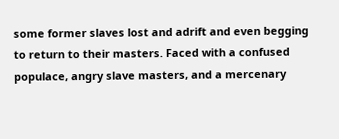some former slaves lost and adrift and even begging to return to their masters. Faced with a confused populace, angry slave masters, and a mercenary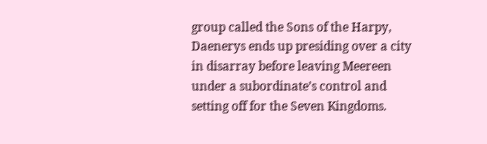group called the Sons of the Harpy, Daenerys ends up presiding over a city in disarray before leaving Meereen under a subordinate’s control and setting off for the Seven Kingdoms.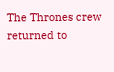The Thrones crew returned to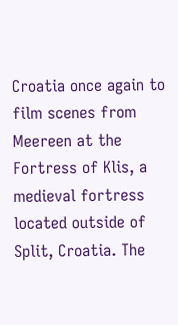Croatia once again to film scenes from Meereen at the Fortress of Klis, a medieval fortress located outside of Split, Croatia. The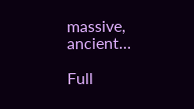massive, ancient…

Full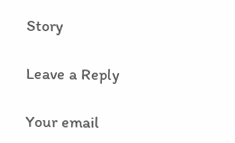Story

Leave a Reply

Your email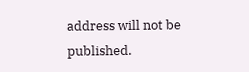address will not be published.